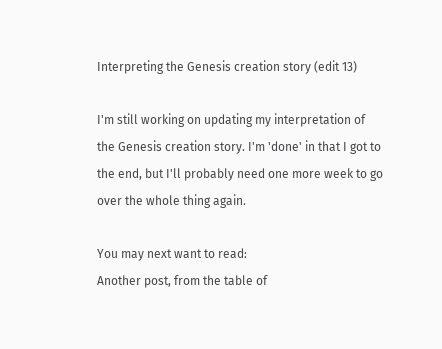Interpreting the Genesis creation story (edit 13)

I'm still working on updating my interpretation of the Genesis creation story. I'm 'done' in that I got to the end, but I'll probably need one more week to go over the whole thing again.

You may next want to read:
Another post, from the table of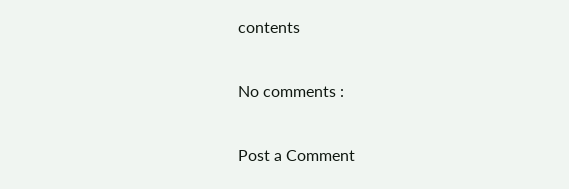contents

No comments :

Post a Comment